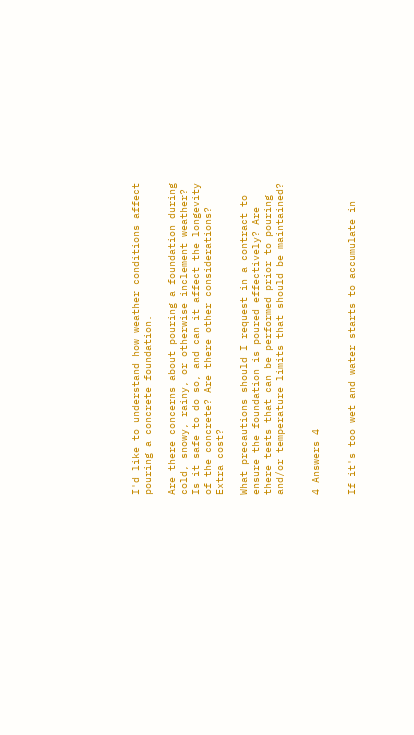I'd like to understand how weather conditions affect pouring a concrete foundation.

Are there concerns about pouring a foundation during cold, snowy, rainy, or otherwise inclement weather? Is it safe to do so, and can it affect the longevity of the concrete? Are there other considerations? Extra cost?

What precautions should I request in a contract to ensure the foundation is poured effectively? Are there tests that can be performed prior to pouring and/or temperature limits that should be maintained?


4 Answers 4


If it's too wet and water starts to accumulate in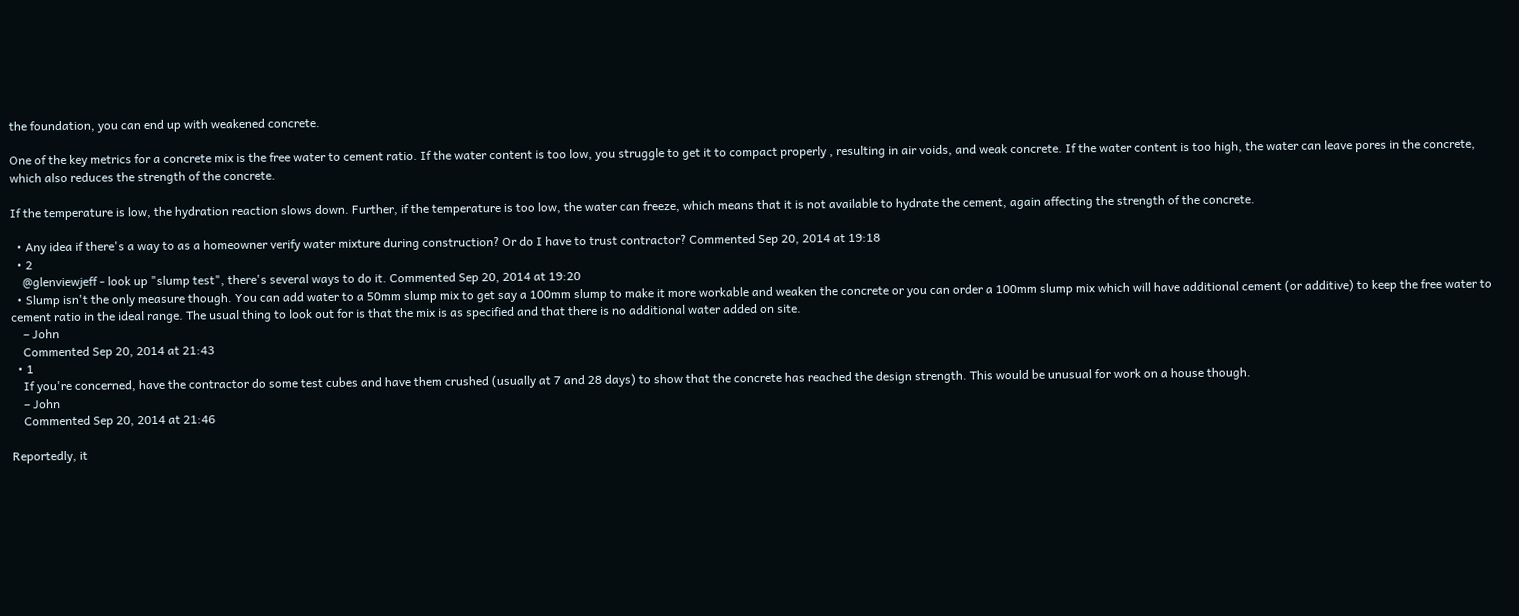the foundation, you can end up with weakened concrete.

One of the key metrics for a concrete mix is the free water to cement ratio. If the water content is too low, you struggle to get it to compact properly , resulting in air voids, and weak concrete. If the water content is too high, the water can leave pores in the concrete, which also reduces the strength of the concrete.

If the temperature is low, the hydration reaction slows down. Further, if the temperature is too low, the water can freeze, which means that it is not available to hydrate the cement, again affecting the strength of the concrete.

  • Any idea if there's a way to as a homeowner verify water mixture during construction? Or do I have to trust contractor? Commented Sep 20, 2014 at 19:18
  • 2
    @glenviewjeff - look up "slump test", there's several ways to do it. Commented Sep 20, 2014 at 19:20
  • Slump isn't the only measure though. You can add water to a 50mm slump mix to get say a 100mm slump to make it more workable and weaken the concrete or you can order a 100mm slump mix which will have additional cement (or additive) to keep the free water to cement ratio in the ideal range. The usual thing to look out for is that the mix is as specified and that there is no additional water added on site.
    – John
    Commented Sep 20, 2014 at 21:43
  • 1
    If you're concerned, have the contractor do some test cubes and have them crushed (usually at 7 and 28 days) to show that the concrete has reached the design strength. This would be unusual for work on a house though.
    – John
    Commented Sep 20, 2014 at 21:46

Reportedly, it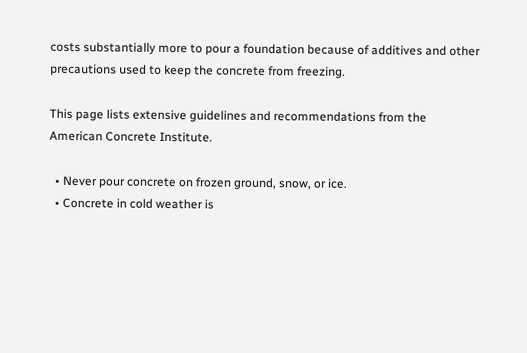costs substantially more to pour a foundation because of additives and other precautions used to keep the concrete from freezing.

This page lists extensive guidelines and recommendations from the American Concrete Institute.

  • Never pour concrete on frozen ground, snow, or ice.
  • Concrete in cold weather is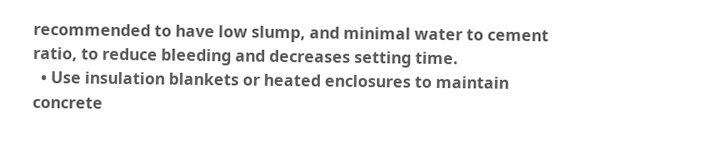recommended to have low slump, and minimal water to cement ratio, to reduce bleeding and decreases setting time.
  • Use insulation blankets or heated enclosures to maintain concrete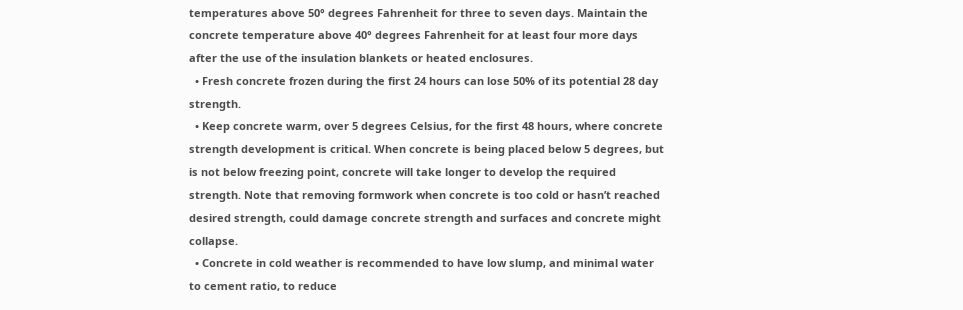temperatures above 50° degrees Fahrenheit for three to seven days. Maintain the concrete temperature above 40° degrees Fahrenheit for at least four more days after the use of the insulation blankets or heated enclosures.
  • Fresh concrete frozen during the first 24 hours can lose 50% of its potential 28 day strength.
  • Keep concrete warm, over 5 degrees Celsius, for the first 48 hours, where concrete strength development is critical. When concrete is being placed below 5 degrees, but is not below freezing point, concrete will take longer to develop the required strength. Note that removing formwork when concrete is too cold or hasn’t reached desired strength, could damage concrete strength and surfaces and concrete might collapse.
  • Concrete in cold weather is recommended to have low slump, and minimal water to cement ratio, to reduce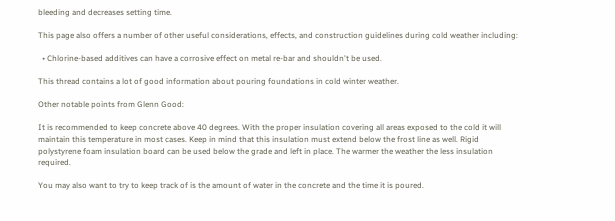bleeding and decreases setting time.

This page also offers a number of other useful considerations, effects, and construction guidelines during cold weather including:

  • Chlorine-based additives can have a corrosive effect on metal re-bar and shouldn't be used.

This thread contains a lot of good information about pouring foundations in cold winter weather.

Other notable points from Glenn Good:

It is recommended to keep concrete above 40 degrees. With the proper insulation covering all areas exposed to the cold it will maintain this temperature in most cases. Keep in mind that this insulation must extend below the frost line as well. Rigid polystyrene foam insulation board can be used below the grade and left in place. The warmer the weather the less insulation required.

You may also want to try to keep track of is the amount of water in the concrete and the time it is poured.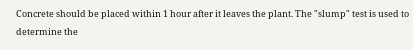Concrete should be placed within 1 hour after it leaves the plant. The "slump" test is used to determine the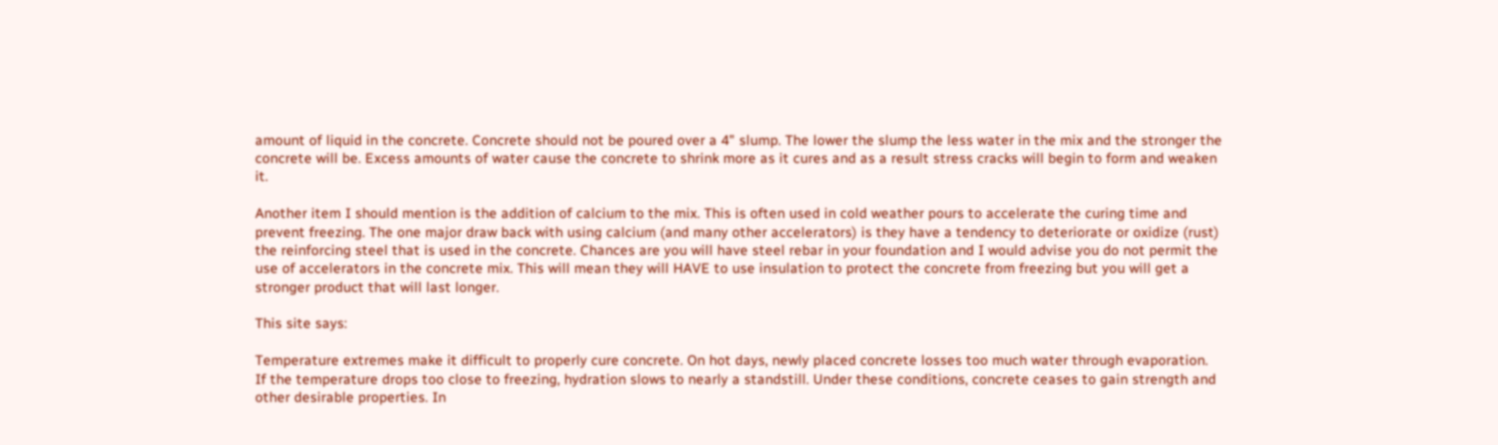amount of liquid in the concrete. Concrete should not be poured over a 4" slump. The lower the slump the less water in the mix and the stronger the concrete will be. Excess amounts of water cause the concrete to shrink more as it cures and as a result stress cracks will begin to form and weaken it.

Another item I should mention is the addition of calcium to the mix. This is often used in cold weather pours to accelerate the curing time and prevent freezing. The one major draw back with using calcium (and many other accelerators) is they have a tendency to deteriorate or oxidize (rust) the reinforcing steel that is used in the concrete. Chances are you will have steel rebar in your foundation and I would advise you do not permit the use of accelerators in the concrete mix. This will mean they will HAVE to use insulation to protect the concrete from freezing but you will get a stronger product that will last longer.

This site says:

Temperature extremes make it difficult to properly cure concrete. On hot days, newly placed concrete losses too much water through evaporation. If the temperature drops too close to freezing, hydration slows to nearly a standstill. Under these conditions, concrete ceases to gain strength and other desirable properties. In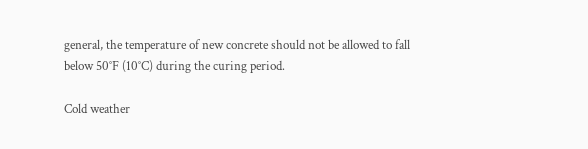general, the temperature of new concrete should not be allowed to fall below 50°F (10°C) during the curing period.

Cold weather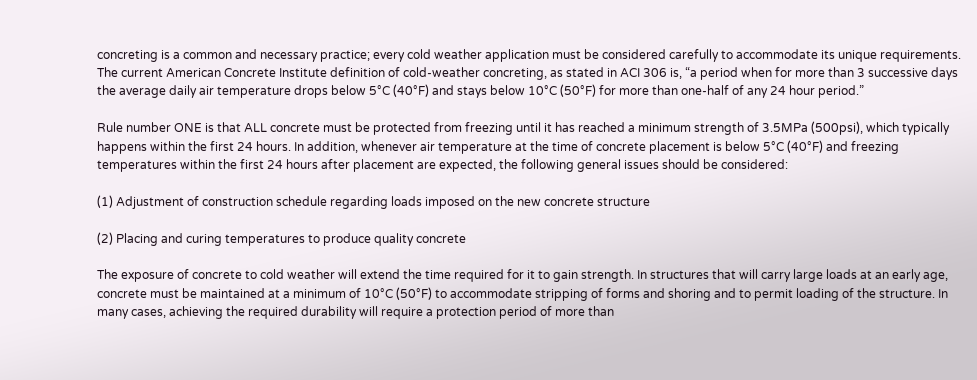concreting is a common and necessary practice; every cold weather application must be considered carefully to accommodate its unique requirements. The current American Concrete Institute definition of cold-weather concreting, as stated in ACI 306 is, “a period when for more than 3 successive days the average daily air temperature drops below 5°C (40°F) and stays below 10°C (50°F) for more than one-half of any 24 hour period.”

Rule number ONE is that ALL concrete must be protected from freezing until it has reached a minimum strength of 3.5MPa (500psi), which typically happens within the first 24 hours. In addition, whenever air temperature at the time of concrete placement is below 5°C (40°F) and freezing temperatures within the first 24 hours after placement are expected, the following general issues should be considered:

(1) Adjustment of construction schedule regarding loads imposed on the new concrete structure

(2) Placing and curing temperatures to produce quality concrete

The exposure of concrete to cold weather will extend the time required for it to gain strength. In structures that will carry large loads at an early age, concrete must be maintained at a minimum of 10°C (50°F) to accommodate stripping of forms and shoring and to permit loading of the structure. In many cases, achieving the required durability will require a protection period of more than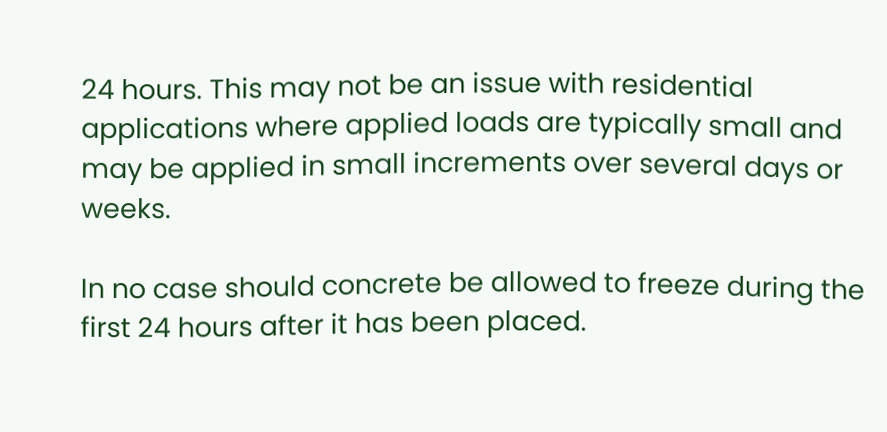24 hours. This may not be an issue with residential applications where applied loads are typically small and may be applied in small increments over several days or weeks.

In no case should concrete be allowed to freeze during the first 24 hours after it has been placed.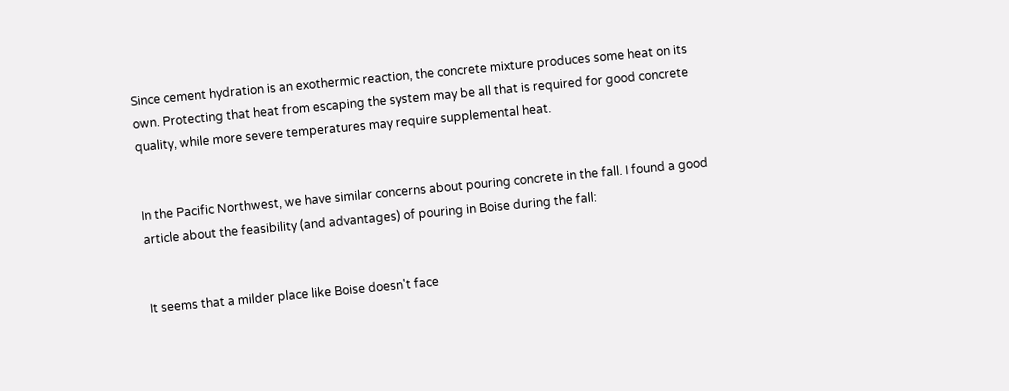Since cement hydration is an exothermic reaction, the concrete mixture produces some heat on its own. Protecting that heat from escaping the system may be all that is required for good concrete quality, while more severe temperatures may require supplemental heat.


In the Pacific Northwest, we have similar concerns about pouring concrete in the fall. I found a good article about the feasibility (and advantages) of pouring in Boise during the fall:


It seems that a milder place like Boise doesn't face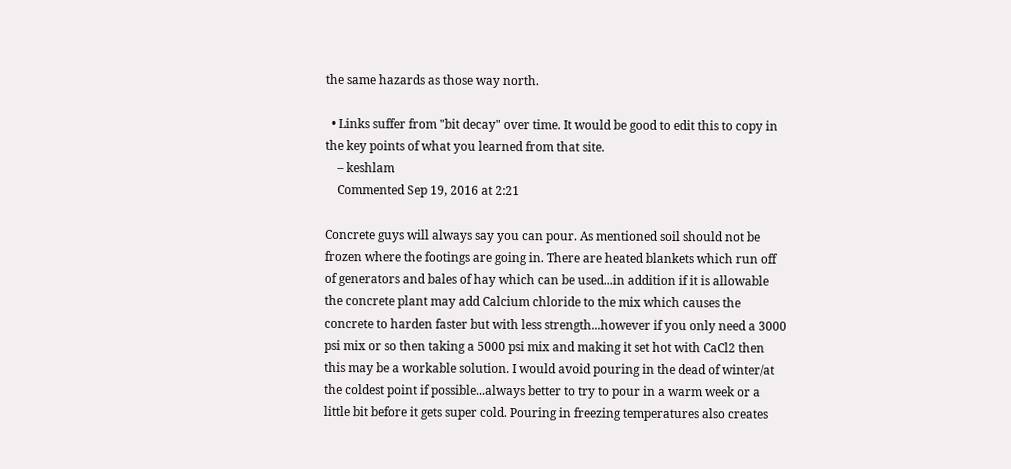the same hazards as those way north.

  • Links suffer from "bit decay" over time. It would be good to edit this to copy in the key points of what you learned from that site.
    – keshlam
    Commented Sep 19, 2016 at 2:21

Concrete guys will always say you can pour. As mentioned soil should not be frozen where the footings are going in. There are heated blankets which run off of generators and bales of hay which can be used...in addition if it is allowable the concrete plant may add Calcium chloride to the mix which causes the concrete to harden faster but with less strength...however if you only need a 3000 psi mix or so then taking a 5000 psi mix and making it set hot with CaCl2 then this may be a workable solution. I would avoid pouring in the dead of winter/at the coldest point if possible...always better to try to pour in a warm week or a little bit before it gets super cold. Pouring in freezing temperatures also creates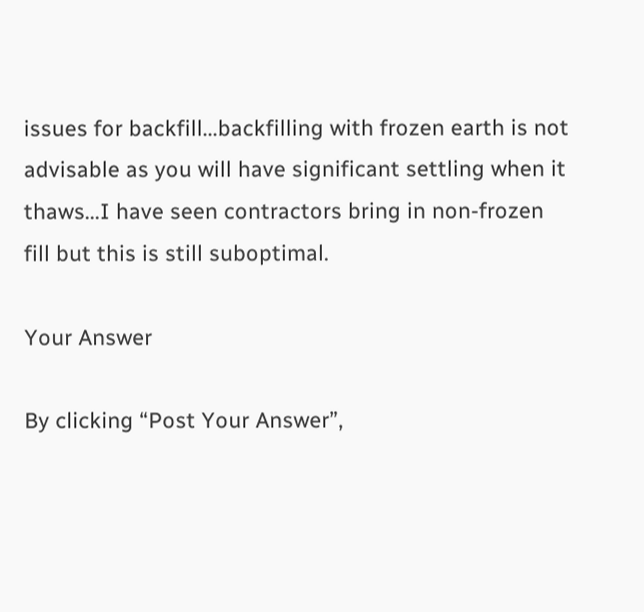issues for backfill...backfilling with frozen earth is not advisable as you will have significant settling when it thaws...I have seen contractors bring in non-frozen fill but this is still suboptimal.

Your Answer

By clicking “Post Your Answer”,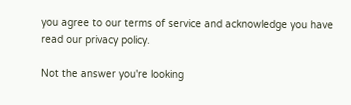you agree to our terms of service and acknowledge you have read our privacy policy.

Not the answer you're looking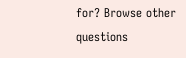for? Browse other questions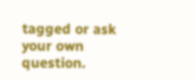tagged or ask your own question.